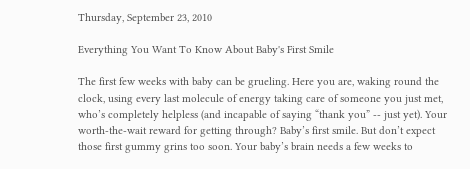Thursday, September 23, 2010

Everything You Want To Know About Baby's First Smile

The first few weeks with baby can be grueling. Here you are, waking round the clock, using every last molecule of energy taking care of someone you just met, who’s completely helpless (and incapable of saying “thank you” -- just yet). Your worth-the-wait reward for getting through? Baby’s first smile. But don’t expect those first gummy grins too soon. Your baby’s brain needs a few weeks to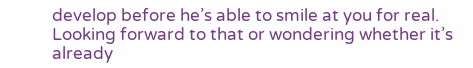develop before he’s able to smile at you for real. Looking forward to that or wondering whether it’s already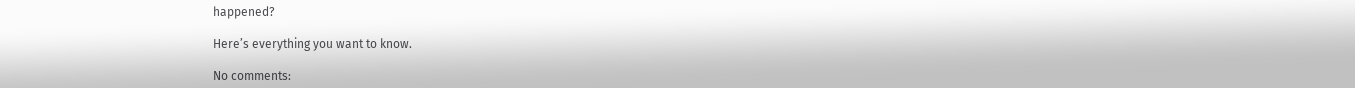happened?

Here’s everything you want to know.

No comments: